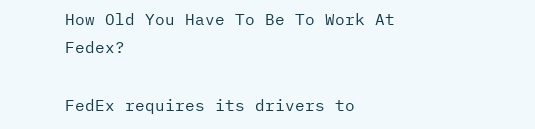How Old You Have To Be To Work At Fedex?

FedEx requires its drivers to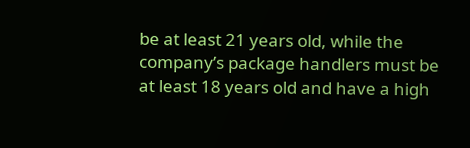be at least 21 years old, while the company’s package handlers must be at least 18 years old and have a high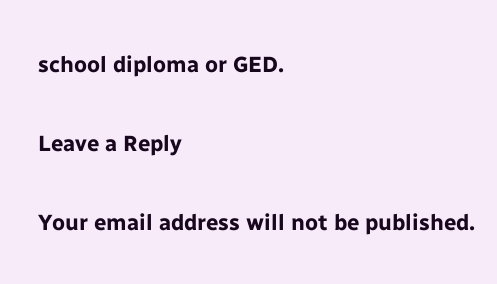school diploma or GED.

Leave a Reply

Your email address will not be published.